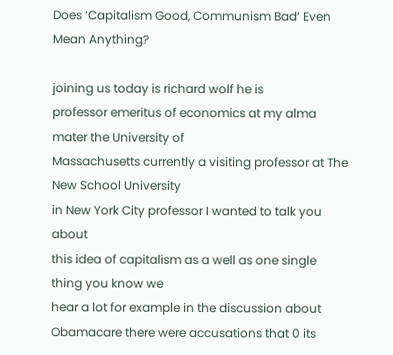Does ‘Capitalism Good, Communism Bad’ Even Mean Anything?

joining us today is richard wolf he is
professor emeritus of economics at my alma mater the University of
Massachusetts currently a visiting professor at The New School University
in New York City professor I wanted to talk you about
this idea of capitalism as a well as one single thing you know we
hear a lot for example in the discussion about
Obamacare there were accusations that 0 its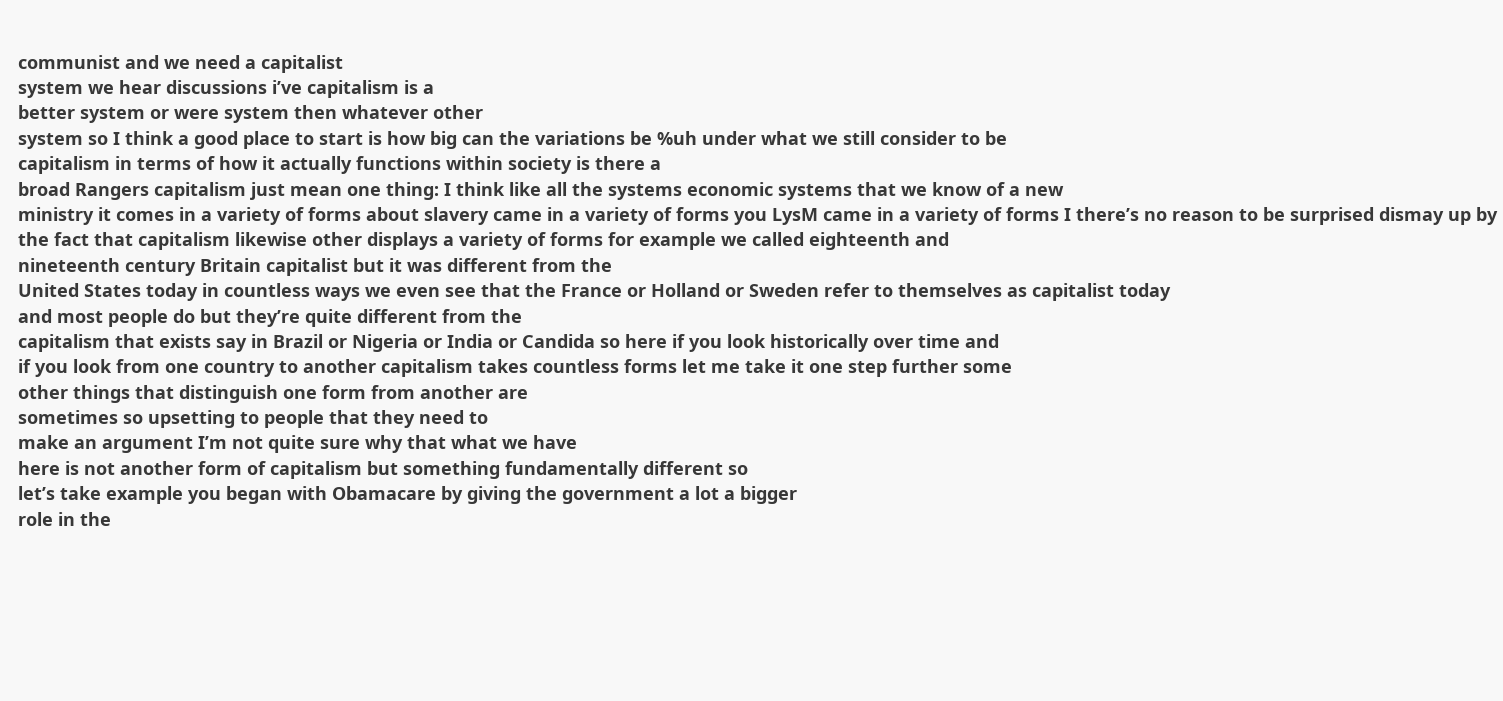communist and we need a capitalist
system we hear discussions i’ve capitalism is a
better system or were system then whatever other
system so I think a good place to start is how big can the variations be %uh under what we still consider to be
capitalism in terms of how it actually functions within society is there a
broad Rangers capitalism just mean one thing: I think like all the systems economic systems that we know of a new
ministry it comes in a variety of forms about slavery came in a variety of forms you LysM came in a variety of forms I there’s no reason to be surprised dismay up by the fact that capitalism likewise other displays a variety of forms for example we called eighteenth and
nineteenth century Britain capitalist but it was different from the
United States today in countless ways we even see that the France or Holland or Sweden refer to themselves as capitalist today
and most people do but they’re quite different from the
capitalism that exists say in Brazil or Nigeria or India or Candida so here if you look historically over time and
if you look from one country to another capitalism takes countless forms let me take it one step further some
other things that distinguish one form from another are
sometimes so upsetting to people that they need to
make an argument I’m not quite sure why that what we have
here is not another form of capitalism but something fundamentally different so
let’s take example you began with Obamacare by giving the government a lot a bigger
role in the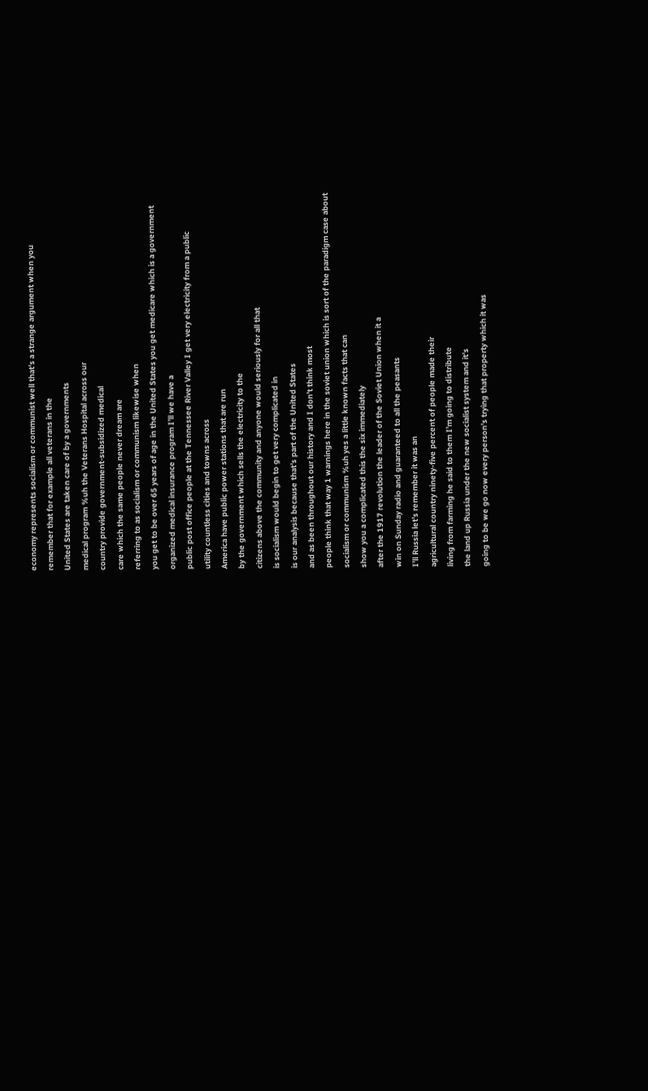economy represents socialism or communist well that’s a strange argument when you
remember that for example all veterans in the
United States are taken care of by a governments
medical program %uh the Veterans Hospital across our
country provide government-subsidized medical
care which the same people never dream are
referring to as socialism or communism likewise when
you get to be over 65 years of age in the United States you get medicare which is a government
organized medical insurance program I’ll we have a
public post office people at the Tennessee River Valley I get very electricity from a public
utility countless cities and towns across
America have public power stations that are run
by the government which sells the electricity to the
citizens above the community and anyone would seriously for all that
is socialism would begin to get very complicated in
is our analysis because that’s part of the United States
and as been throughout our history and I don’t think most
people think that way 1 warnings here in the soviet union which is sort of the paradigm case about
socialism or communism %uh yes a little known facts that can
show you a complicated this the six immediately
after the 1917 revolution the leader of the Soviet Union when it a
win on Sunday radio and guaranteed to all the peasants
I’ll Russia let’s remember it was an
agricultural country ninety-five percent of people made their
living from farming he said to them I’m going to distribute
the land up Russia under the new socialist system and it’s
going to be we go now every person’s trying that property which it was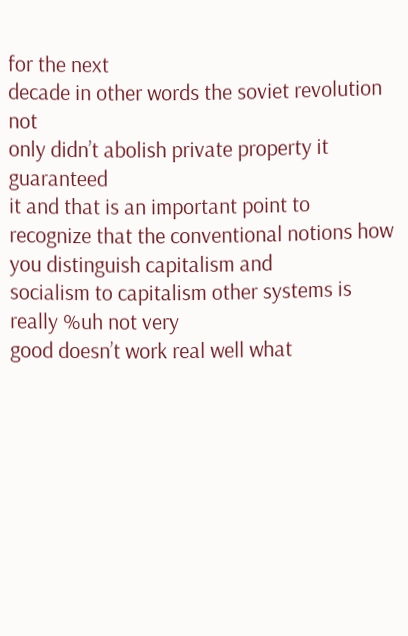for the next
decade in other words the soviet revolution not
only didn’t abolish private property it guaranteed
it and that is an important point to
recognize that the conventional notions how you distinguish capitalism and
socialism to capitalism other systems is really %uh not very
good doesn’t work real well what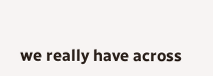we really have across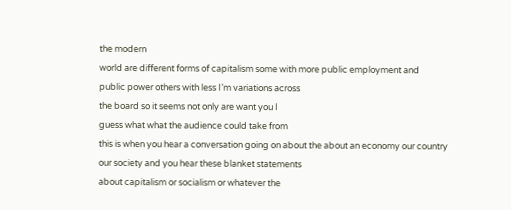the modern
world are different forms of capitalism some with more public employment and
public power others with less I’m variations across
the board so it seems not only are want you I
guess what what the audience could take from
this is when you hear a conversation going on about the about an economy our country
our society and you hear these blanket statements
about capitalism or socialism or whatever the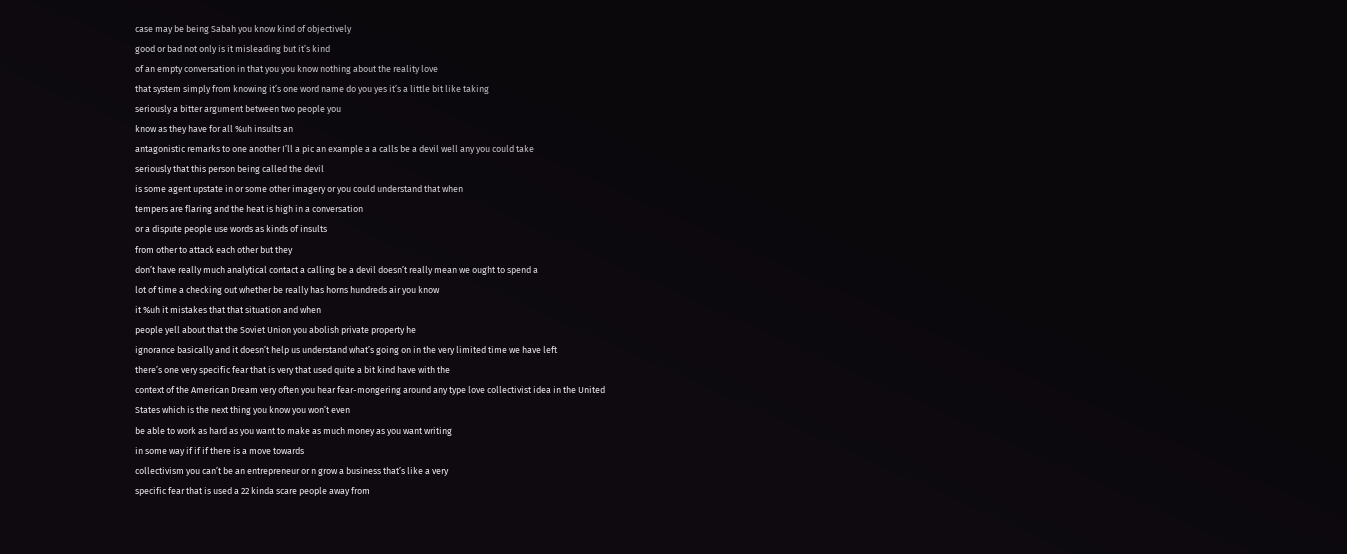case may be being Sabah you know kind of objectively
good or bad not only is it misleading but it’s kind
of an empty conversation in that you you know nothing about the reality love
that system simply from knowing it’s one word name do you yes it’s a little bit like taking
seriously a bitter argument between two people you
know as they have for all %uh insults an
antagonistic remarks to one another I’ll a pic an example a a calls be a devil well any you could take
seriously that this person being called the devil
is some agent upstate in or some other imagery or you could understand that when
tempers are flaring and the heat is high in a conversation
or a dispute people use words as kinds of insults
from other to attack each other but they
don’t have really much analytical contact a calling be a devil doesn’t really mean we ought to spend a
lot of time a checking out whether be really has horns hundreds air you know
it %uh it mistakes that that situation and when
people yell about that the Soviet Union you abolish private property he
ignorance basically and it doesn’t help us understand what’s going on in the very limited time we have left
there’s one very specific fear that is very that used quite a bit kind have with the
context of the American Dream very often you hear fear-mongering around any type love collectivist idea in the United
States which is the next thing you know you won’t even
be able to work as hard as you want to make as much money as you want writing
in some way if if if there is a move towards
collectivism you can’t be an entrepreneur or n grow a business that’s like a very
specific fear that is used a 22 kinda scare people away from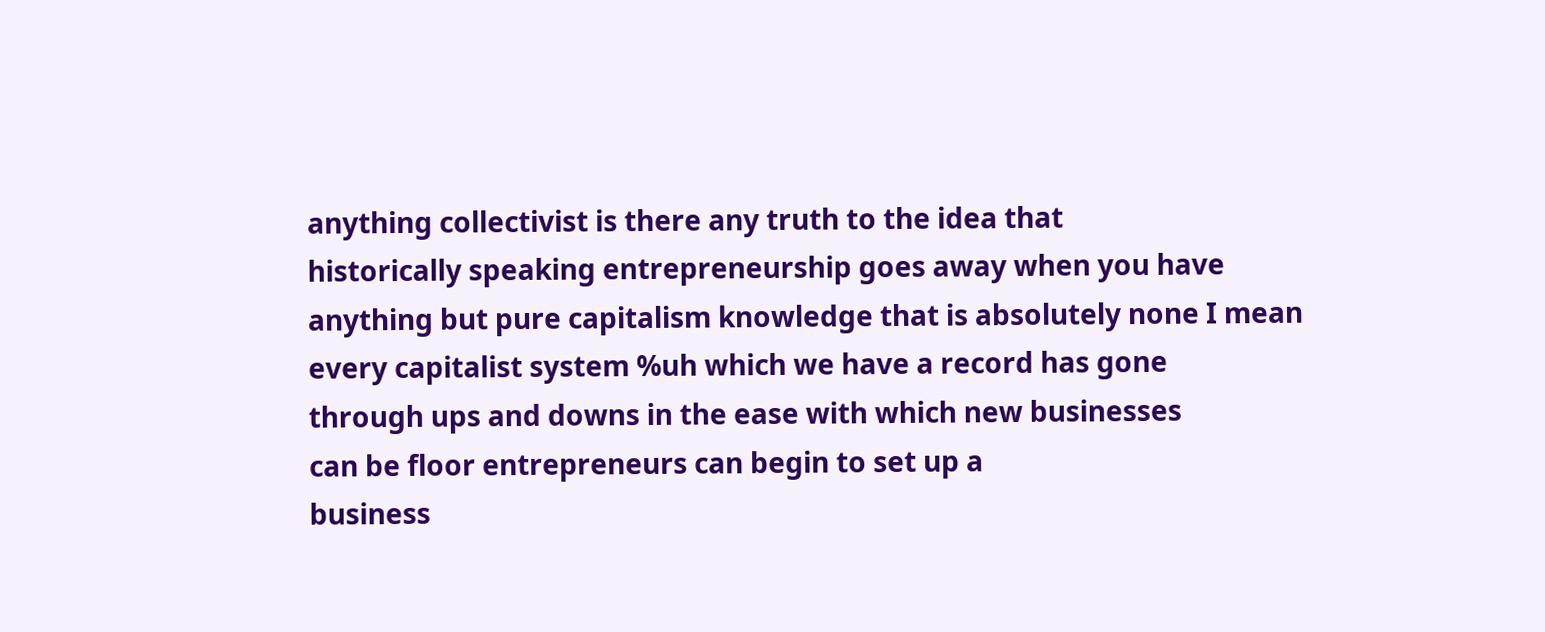anything collectivist is there any truth to the idea that
historically speaking entrepreneurship goes away when you have
anything but pure capitalism knowledge that is absolutely none I mean
every capitalist system %uh which we have a record has gone
through ups and downs in the ease with which new businesses
can be floor entrepreneurs can begin to set up a
business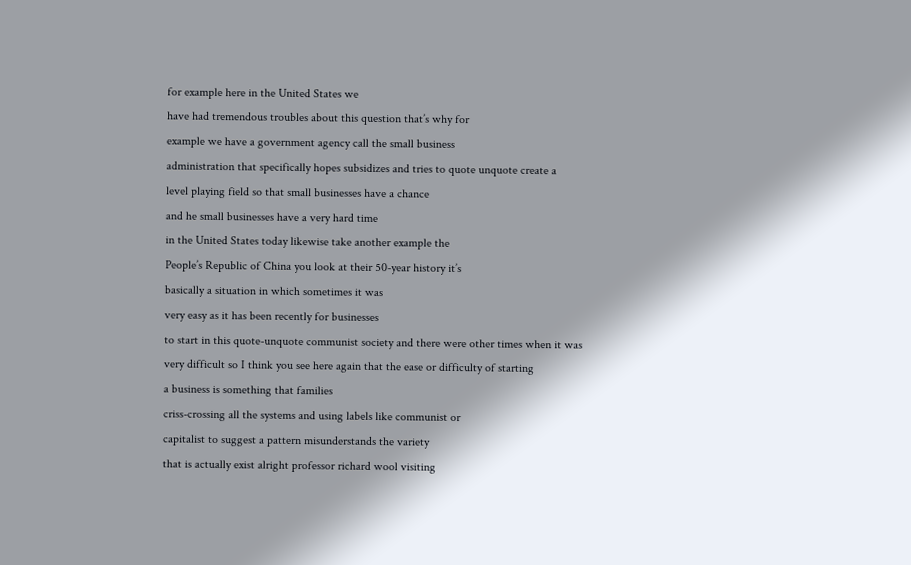for example here in the United States we
have had tremendous troubles about this question that’s why for
example we have a government agency call the small business
administration that specifically hopes subsidizes and tries to quote unquote create a
level playing field so that small businesses have a chance
and he small businesses have a very hard time
in the United States today likewise take another example the
People’s Republic of China you look at their 50-year history it’s
basically a situation in which sometimes it was
very easy as it has been recently for businesses
to start in this quote-unquote communist society and there were other times when it was
very difficult so I think you see here again that the ease or difficulty of starting
a business is something that families
criss-crossing all the systems and using labels like communist or
capitalist to suggest a pattern misunderstands the variety
that is actually exist alright professor richard wool visiting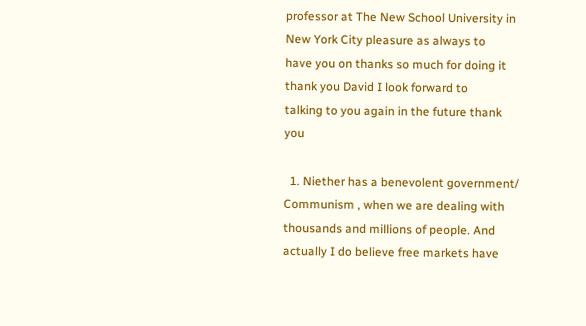professor at The New School University in New York City pleasure as always to
have you on thanks so much for doing it thank you David I look forward to
talking to you again in the future thank you

  1. Niether has a benevolent government/ Communism , when we are dealing with thousands and millions of people. And actually I do believe free markets have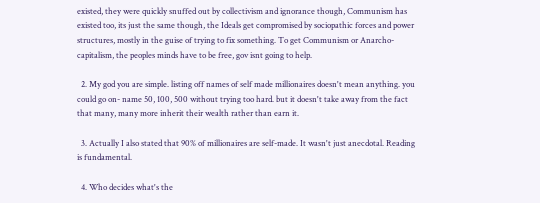existed, they were quickly snuffed out by collectivism and ignorance though, Communism has existed too, its just the same though, the Ideals get compromised by sociopathic forces and power structures, mostly in the guise of trying to fix something. To get Communism or Anarcho-capitalism, the peoples minds have to be free, gov isnt going to help.

  2. My god you are simple. listing off names of self made millionaires doesn't mean anything. you could go on- name 50, 100, 500 without trying too hard. but it doesn't take away from the fact that many, many more inherit their wealth rather than earn it.

  3. Actually I also stated that 90% of millionaires are self-made. It wasn't just anecdotal. Reading is fundamental.

  4. Who decides what's the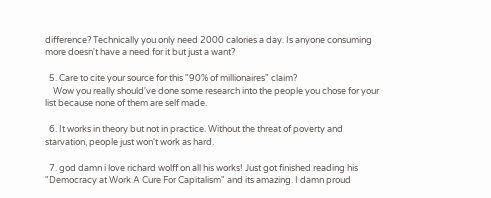difference? Technically you only need 2000 calories a day. Is anyone consuming more doesn't have a need for it but just a want?

  5. Care to cite your source for this "90% of millionaires" claim?
    Wow you really should've done some research into the people you chose for your list because none of them are self made.

  6. It works in theory but not in practice. Without the threat of poverty and starvation, people just won't work as hard.

  7. god damn i love richard wolff on all his works! Just got finished reading his "Democracy at Work A Cure For Capitalism" and its amazing. I damn proud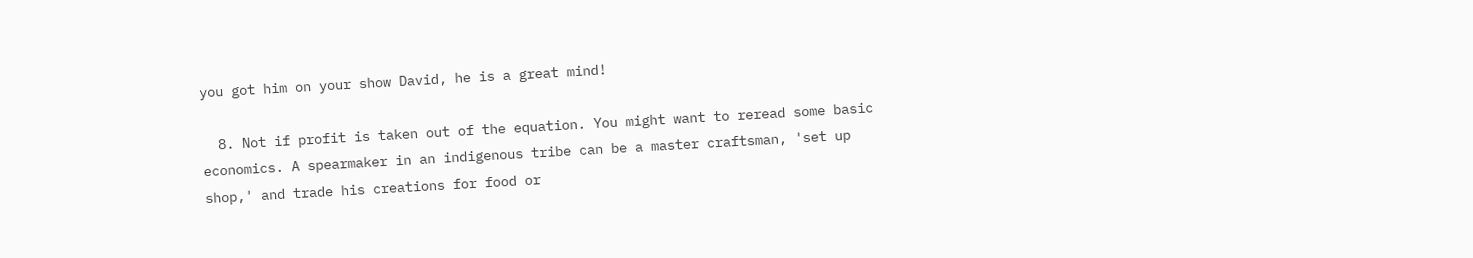you got him on your show David, he is a great mind!

  8. Not if profit is taken out of the equation. You might want to reread some basic economics. A spearmaker in an indigenous tribe can be a master craftsman, 'set up shop,' and trade his creations for food or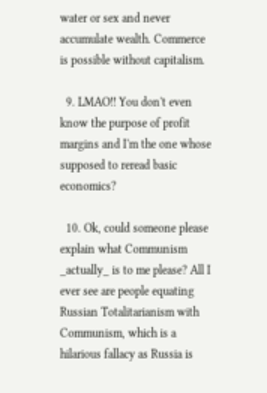water or sex and never accumulate wealth. Commerce is possible without capitalism.

  9. LMAO!! You don't even know the purpose of profit margins and I'm the one whose supposed to reread basic economics?

  10. Ok, could someone please explain what Communism _actually_ is to me please? All I ever see are people equating Russian Totalitarianism with Communism, which is a hilarious fallacy as Russia is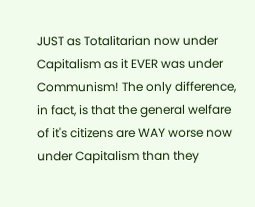JUST as Totalitarian now under Capitalism as it EVER was under Communism! The only difference, in fact, is that the general welfare of it's citizens are WAY worse now under Capitalism than they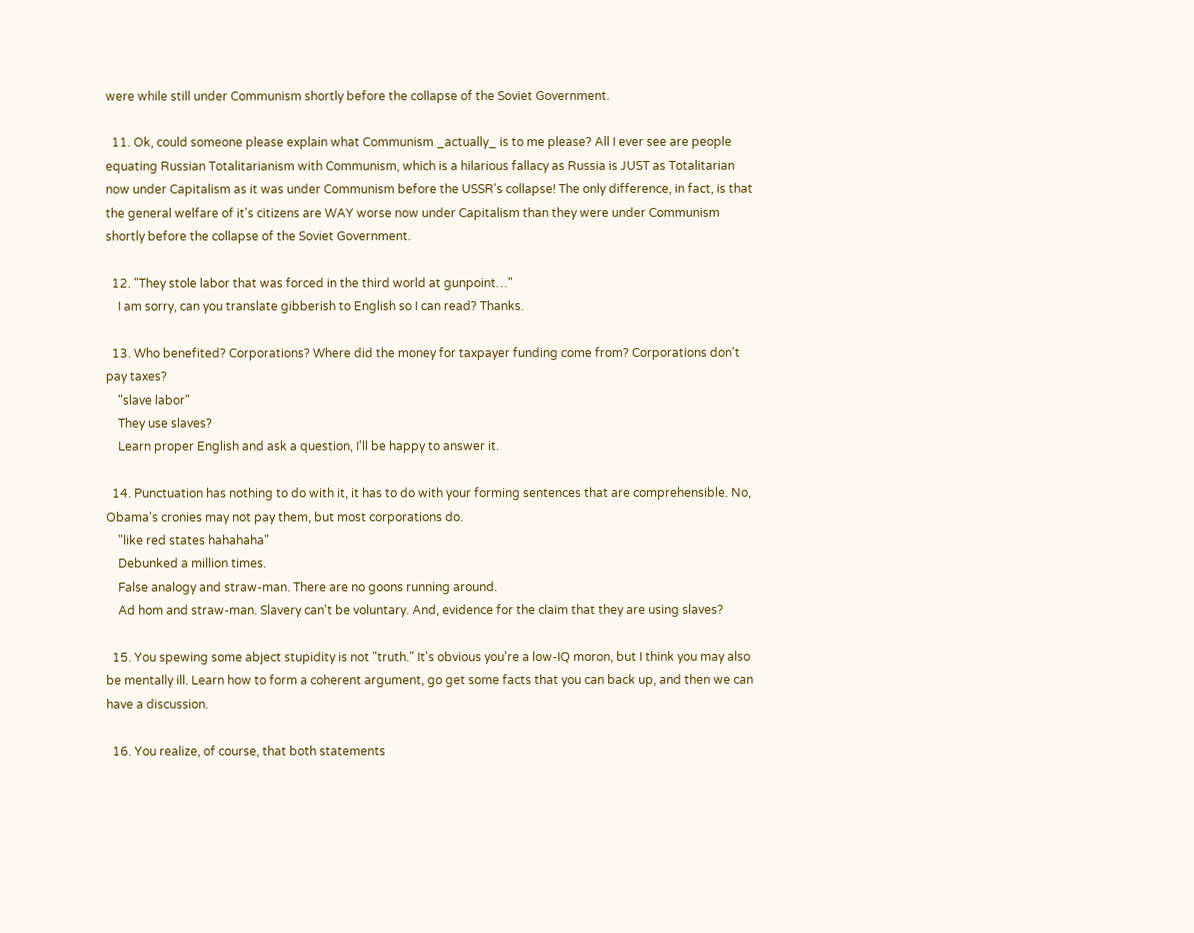were while still under Communism shortly before the collapse of the Soviet Government.

  11. Ok, could someone please explain what Communism _actually_ is to me please? All I ever see are people equating Russian Totalitarianism with Communism, which is a hilarious fallacy as Russia is JUST as Totalitarian now under Capitalism as it was under Communism before the USSR's collapse! The only difference, in fact, is that the general welfare of it's citizens are WAY worse now under Capitalism than they were under Communism shortly before the collapse of the Soviet Government.

  12. "They stole labor that was forced in the third world at gunpoint…"
    I am sorry, can you translate gibberish to English so I can read? Thanks.

  13. Who benefited? Corporations? Where did the money for taxpayer funding come from? Corporations don't pay taxes?
    "slave labor"
    They use slaves?
    Learn proper English and ask a question, I'll be happy to answer it.

  14. Punctuation has nothing to do with it, it has to do with your forming sentences that are comprehensible. No, Obama's cronies may not pay them, but most corporations do.
    "like red states hahahaha"
    Debunked a million times.
    False analogy and straw-man. There are no goons running around.
    Ad hom and straw-man. Slavery can't be voluntary. And, evidence for the claim that they are using slaves?

  15. You spewing some abject stupidity is not "truth." It's obvious you're a low-IQ moron, but I think you may also be mentally ill. Learn how to form a coherent argument, go get some facts that you can back up, and then we can have a discussion.

  16. You realize, of course, that both statements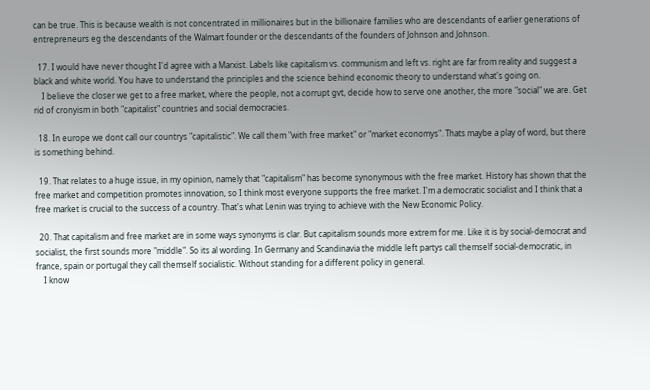can be true. This is because wealth is not concentrated in millionaires but in the billionaire families who are descendants of earlier generations of entrepreneurs eg the descendants of the Walmart founder or the descendants of the founders of Johnson and Johnson.

  17. I would have never thought I'd agree with a Marxist. Labels like capitalism vs. communism and left vs. right are far from reality and suggest a black and white world. You have to understand the principles and the science behind economic theory to understand what's going on.
    I believe the closer we get to a free market, where the people, not a corrupt gvt, decide how to serve one another, the more "social" we are. Get rid of cronyism in both "capitalist" countries and social democracies.

  18. In europe we dont call our countrys "capitalistic". We call them "with free market" or "market economys". Thats maybe a play of word, but there is something behind.

  19. That relates to a huge issue, in my opinion, namely that "capitalism" has become synonymous with the free market. History has shown that the free market and competition promotes innovation, so I think most everyone supports the free market. I'm a democratic socialist and I think that a free market is crucial to the success of a country. That's what Lenin was trying to achieve with the New Economic Policy.

  20. That capitalism and free market are in some ways synonyms is clar. But capitalism sounds more extrem for me. Like it is by social-democrat and socialist, the first sounds more "middle". So its al wording. In Germany and Scandinavia the middle left partys call themself social-democratic, in france, spain or portugal they call themself socialistic. Without standing for a different policy in general.
    I know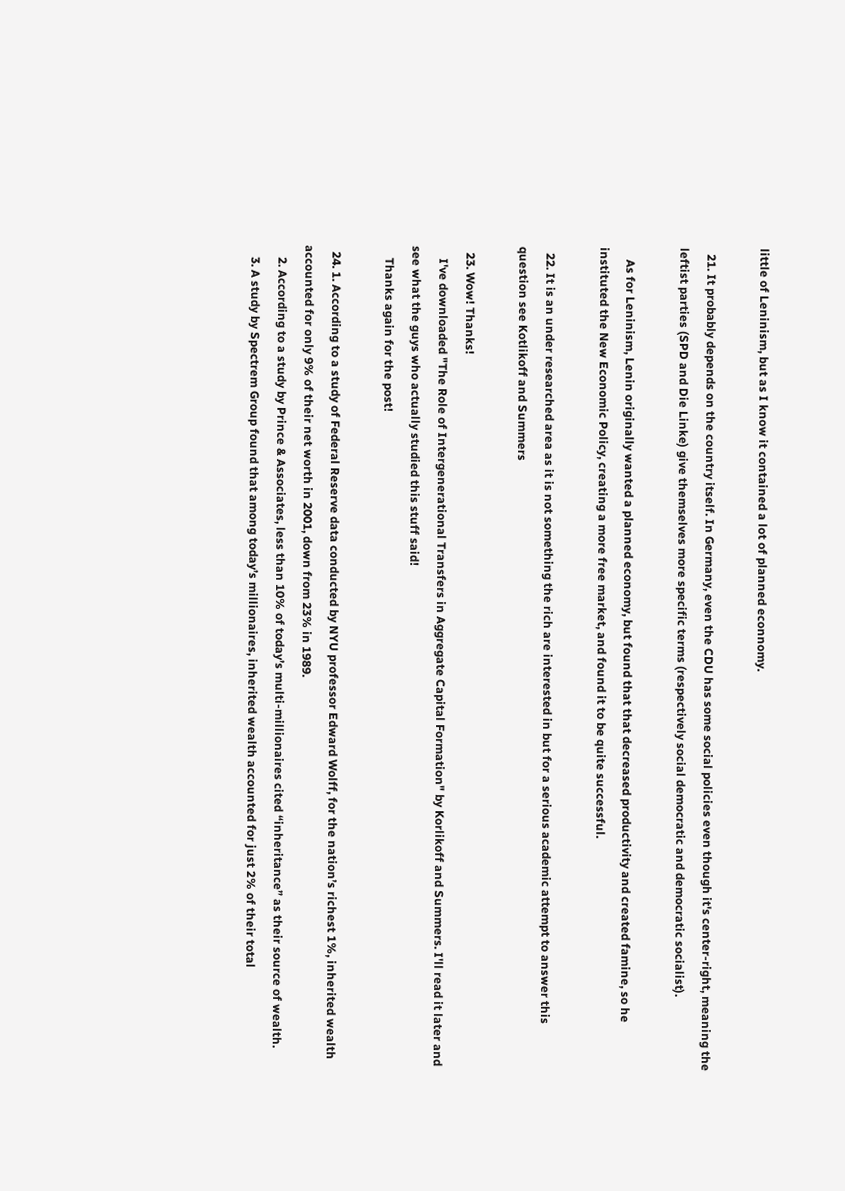little of Leninism, but as I know it contained a lot of planned econnomy.

  21. It probably depends on the country itself. In Germany, even the CDU has some social policies even though it's center-right, meaning the leftist parties (SPD and Die Linke) give themselves more specific terms (respectively social democratic and democratic socialist).

    As for Leninism, Lenin originally wanted a planned economy, but found that that decreased productivity and created famine, so he instituted the New Economic Policy, creating a more free market, and found it to be quite successful.

  22. It is an under researched area as it is not something the rich are interested in but for a serious academic attempt to answer this question see Kotlikoff and Summers

  23. Wow! Thanks!
    I've downloaded "The Role of Intergenerational Transfers in Aggregate Capital Formation" by Korlikoff and Summers. I'll read it later and see what the guys who actually studied this stuff said!
    Thanks again for the post!

  24. 1. According to a study of Federal Reserve data conducted by NYU professor Edward Wolff, for the nation’s richest 1%, inherited wealth accounted for only 9% of their net worth in 2001, down from 23% in 1989.
    2. According to a study by Prince & Associates, less than 10% of today’s multi-millionaires cited “inheritance” as their source of wealth.
    3. A study by Spectrem Group found that among today’s millionaires, inherited wealth accounted for just 2% of their total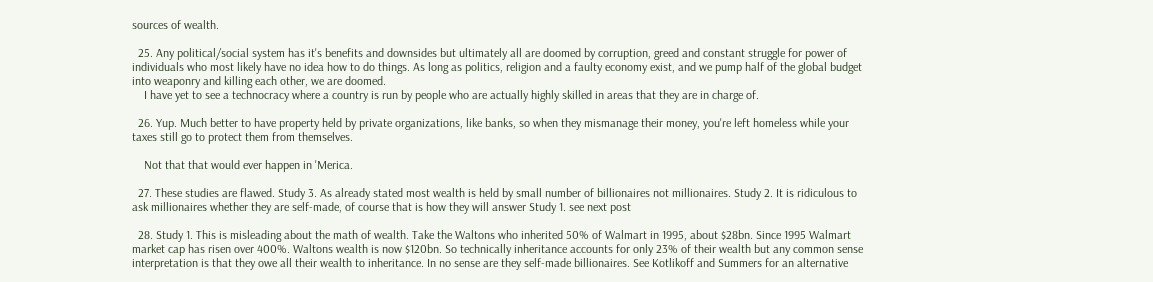sources of wealth.

  25. Any political/social system has it's benefits and downsides but ultimately all are doomed by corruption, greed and constant struggle for power of individuals who most likely have no idea how to do things. As long as politics, religion and a faulty economy exist, and we pump half of the global budget into weaponry and killing each other, we are doomed.
    I have yet to see a technocracy where a country is run by people who are actually highly skilled in areas that they are in charge of.

  26. Yup. Much better to have property held by private organizations, like banks, so when they mismanage their money, you're left homeless while your taxes still go to protect them from themselves.

    Not that that would ever happen in 'Merica.

  27. These studies are flawed. Study 3. As already stated most wealth is held by small number of billionaires not millionaires. Study 2. It is ridiculous to ask millionaires whether they are self-made, of course that is how they will answer Study 1. see next post

  28. Study 1. This is misleading about the math of wealth. Take the Waltons who inherited 50% of Walmart in 1995, about $28bn. Since 1995 Walmart market cap has risen over 400%. Waltons wealth is now $120bn. So technically inheritance accounts for only 23% of their wealth but any common sense interpretation is that they owe all their wealth to inheritance. In no sense are they self-made billionaires. See Kotlikoff and Summers for an alternative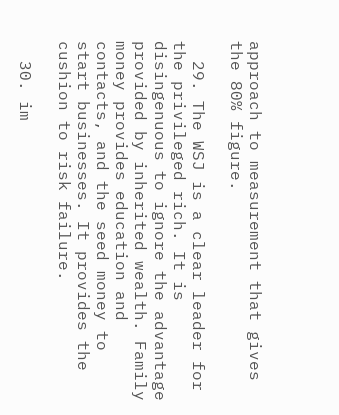approach to measurement that gives the 80% figure.

  29. The WSJ is a clear leader for the privileged rich. It is disingenuous to ignore the advantage provided by inherited wealth. Family money provides education and contacts, and the seed money to start businesses. It provides the cushion to risk failure.

  30. im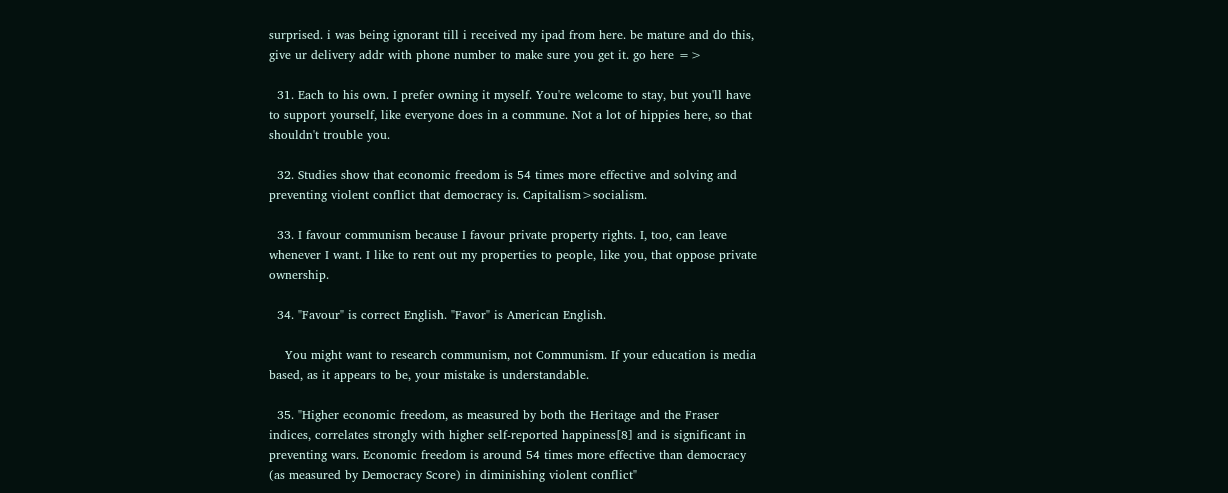surprised. i was being ignorant till i received my ipad from here. be mature and do this, give ur delivery addr with phone number to make sure you get it. go here =>

  31. Each to his own. I prefer owning it myself. You're welcome to stay, but you'll have to support yourself, like everyone does in a commune. Not a lot of hippies here, so that shouldn't trouble you.

  32. Studies show that economic freedom is 54 times more effective and solving and preventing violent conflict that democracy is. Capitalism>socialism.

  33. I favour communism because I favour private property rights. I, too, can leave whenever I want. I like to rent out my properties to people, like you, that oppose private ownership.

  34. "Favour" is correct English. "Favor" is American English.

    You might want to research communism, not Communism. If your education is media based, as it appears to be, your mistake is understandable.

  35. "Higher economic freedom, as measured by both the Heritage and the Fraser indices, correlates strongly with higher self-reported happiness[8] and is significant in preventing wars. Economic freedom is around 54 times more effective than democracy (as measured by Democracy Score) in diminishing violent conflict"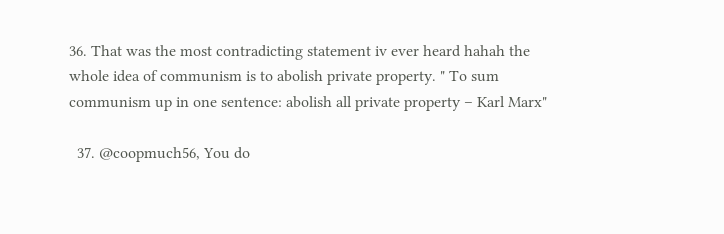36. That was the most contradicting statement iv ever heard hahah the whole idea of communism is to abolish private property. " To sum communism up in one sentence: abolish all private property – Karl Marx"

  37. @coopmuch56, You do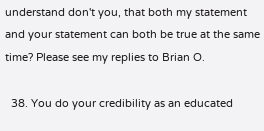understand don't you, that both my statement and your statement can both be true at the same time? Please see my replies to Brian O.

  38. You do your credibility as an educated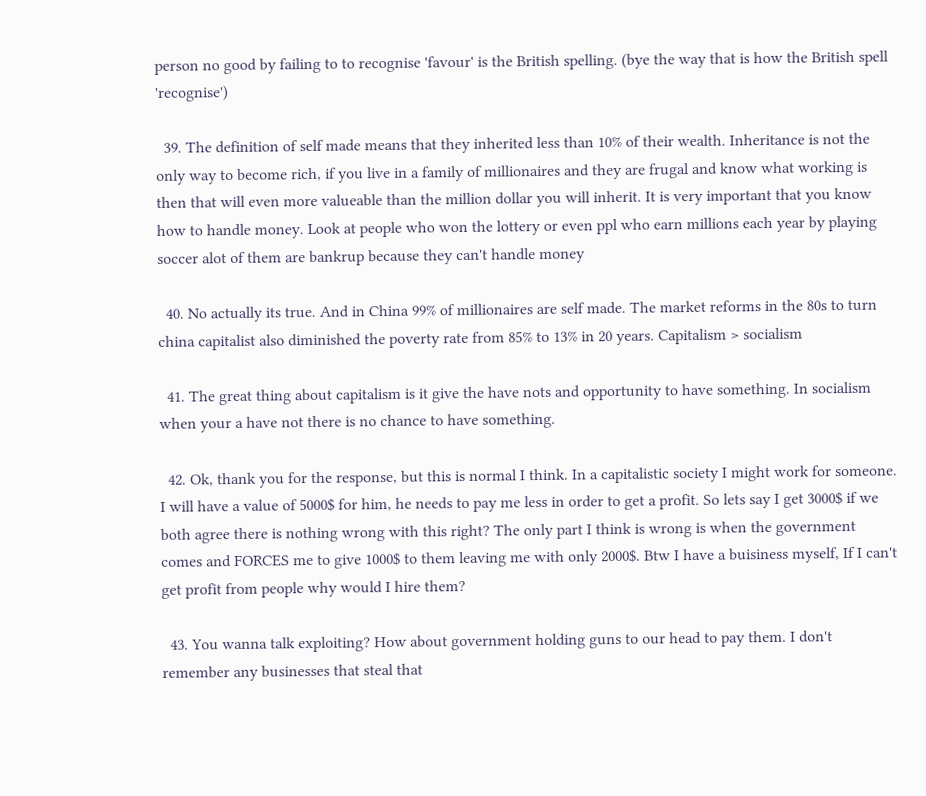person no good by failing to to recognise 'favour' is the British spelling. (bye the way that is how the British spell 'recognise')

  39. The definition of self made means that they inherited less than 10% of their wealth. Inheritance is not the only way to become rich, if you live in a family of millionaires and they are frugal and know what working is then that will even more valueable than the million dollar you will inherit. It is very important that you know how to handle money. Look at people who won the lottery or even ppl who earn millions each year by playing soccer alot of them are bankrup because they can't handle money

  40. No actually its true. And in China 99% of millionaires are self made. The market reforms in the 80s to turn china capitalist also diminished the poverty rate from 85% to 13% in 20 years. Capitalism > socialism

  41. The great thing about capitalism is it give the have nots and opportunity to have something. In socialism when your a have not there is no chance to have something.

  42. Ok, thank you for the response, but this is normal I think. In a capitalistic society I might work for someone. I will have a value of 5000$ for him, he needs to pay me less in order to get a profit. So lets say I get 3000$ if we both agree there is nothing wrong with this right? The only part I think is wrong is when the government comes and FORCES me to give 1000$ to them leaving me with only 2000$. Btw I have a buisiness myself, If I can't get profit from people why would I hire them?

  43. You wanna talk exploiting? How about government holding guns to our head to pay them. I don't remember any businesses that steal that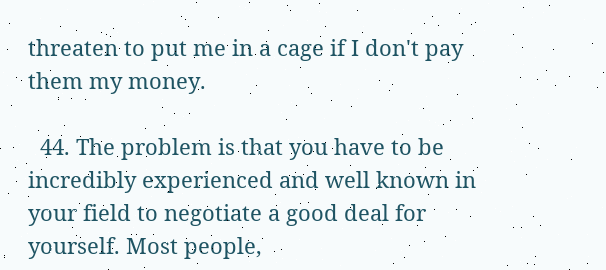threaten to put me in a cage if I don't pay them my money.

  44. The problem is that you have to be incredibly experienced and well known in your field to negotiate a good deal for yourself. Most people,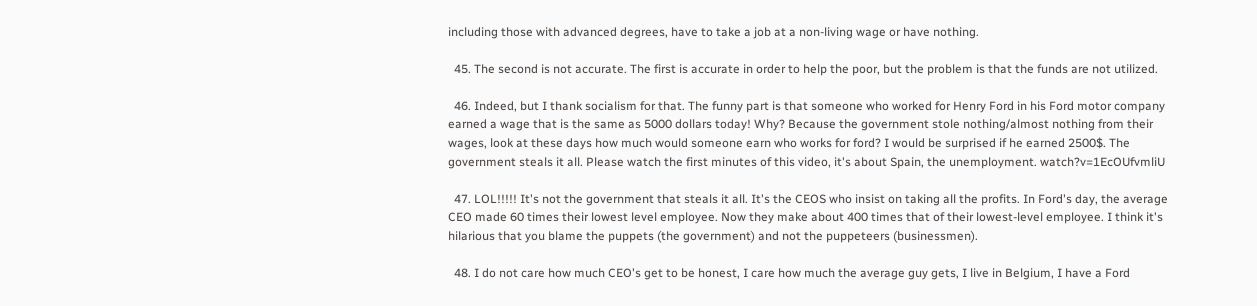including those with advanced degrees, have to take a job at a non-living wage or have nothing.

  45. The second is not accurate. The first is accurate in order to help the poor, but the problem is that the funds are not utilized.

  46. Indeed, but I thank socialism for that. The funny part is that someone who worked for Henry Ford in his Ford motor company earned a wage that is the same as 5000 dollars today! Why? Because the government stole nothing/almost nothing from their wages, look at these days how much would someone earn who works for ford? I would be surprised if he earned 2500$. The government steals it all. Please watch the first minutes of this video, it's about Spain, the unemployment. watch?v=1EcOUfvmliU

  47. LOL!!!!! It's not the government that steals it all. It's the CEOS who insist on taking all the profits. In Ford's day, the average CEO made 60 times their lowest level employee. Now they make about 400 times that of their lowest-level employee. I think it's hilarious that you blame the puppets (the government) and not the puppeteers (businessmen).

  48. I do not care how much CEO's get to be honest, I care how much the average guy gets, I live in Belgium, I have a Ford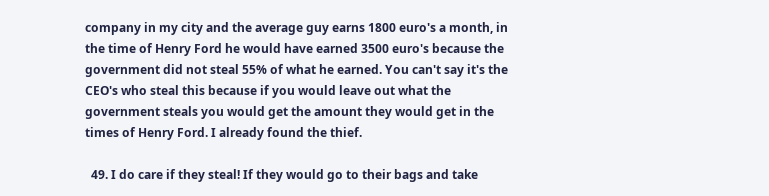company in my city and the average guy earns 1800 euro's a month, in the time of Henry Ford he would have earned 3500 euro's because the government did not steal 55% of what he earned. You can't say it's the CEO's who steal this because if you would leave out what the government steals you would get the amount they would get in the times of Henry Ford. I already found the thief.

  49. I do care if they steal! If they would go to their bags and take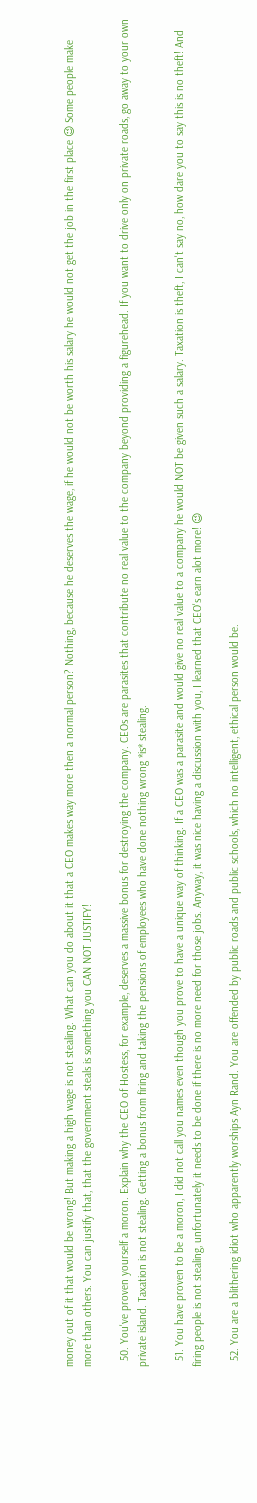money out of it that would be wrong! But making a high wage is not stealing. What can you do about it that a CEO makes way more then a normal person? Nothing, because he deserves the wage, if he would not be worth his salary he would not get the job in the first place 😉 Some people make more than others. You can justify that, that the government steals is something you CAN NOT JUSTIFY!

  50. You've proven yourself a moron. Explain why the CEO of Hostess, for example, deserves a massive bonus for destroying the company. CEOs are parasites that contribute no real value to the company beyond providing a figurehead. If you want to drive only on private roads, go away to your own private island. Taxation is not stealing. Getting a bonus from firing and taking the pensions of employees who have done nothing wrong *is* stealing.

  51. You have proven to be a moron, I did not call you names even though you prove to have a unique way of thinking. If a CEO was a parasite and would give no real value to a company he would NOT be given such a salary. Taxation is theft, I can't say no, how dare you to say this is no theft! And firing people is not stealing, unfortunately it needs to be done if there is no more need for those jobs. Anyway, it was nice having a discussion with you, I learned that CEO's earn alot more! 😉

  52. You are a blithering idiot who apparently worships Ayn Rand. You are offended by public roads and public schools, which no intelligent, ethical person would be.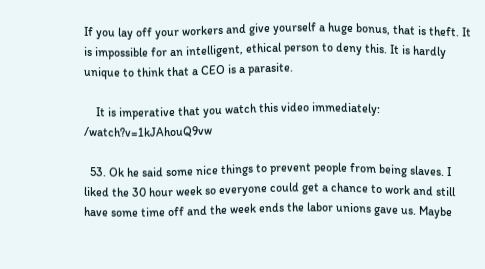If you lay off your workers and give yourself a huge bonus, that is theft. It is impossible for an intelligent, ethical person to deny this. It is hardly unique to think that a CEO is a parasite.

    It is imperative that you watch this video immediately: /watch?v=1kJAhouQ9vw

  53. Ok he said some nice things to prevent people from being slaves. I liked the 30 hour week so everyone could get a chance to work and still have some time off and the week ends the labor unions gave us. Maybe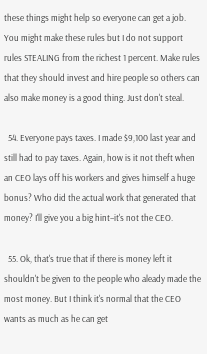these things might help so everyone can get a job. You might make these rules but I do not support rules STEALING from the richest 1 percent. Make rules that they should invest and hire people so others can also make money is a good thing. Just don't steal.

  54. Everyone pays taxes. I made $9,100 last year and still had to pay taxes. Again, how is it not theft when an CEO lays off his workers and gives himself a huge bonus? Who did the actual work that generated that money? I'll give you a big hint–it's not the CEO.

  55. Ok, that's true that if there is money left it shouldn't be given to the people who aleady made the most money. But I think it's normal that the CEO wants as much as he can get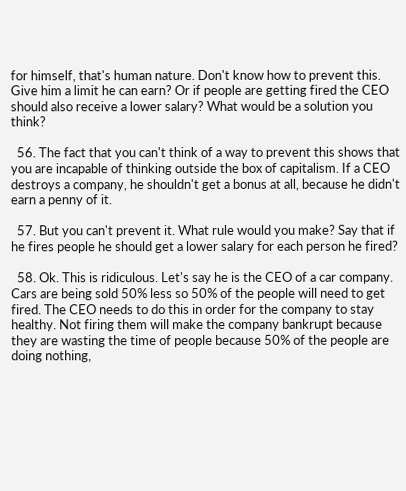for himself, that's human nature. Don't know how to prevent this. Give him a limit he can earn? Or if people are getting fired the CEO should also receive a lower salary? What would be a solution you think?

  56. The fact that you can't think of a way to prevent this shows that you are incapable of thinking outside the box of capitalism. If a CEO destroys a company, he shouldn't get a bonus at all, because he didn't earn a penny of it.

  57. But you can't prevent it. What rule would you make? Say that if he fires people he should get a lower salary for each person he fired?

  58. Ok. This is ridiculous. Let's say he is the CEO of a car company. Cars are being sold 50% less so 50% of the people will need to get fired. The CEO needs to do this in order for the company to stay healthy. Not firing them will make the company bankrupt because they are wasting the time of people because 50% of the people are doing nothing,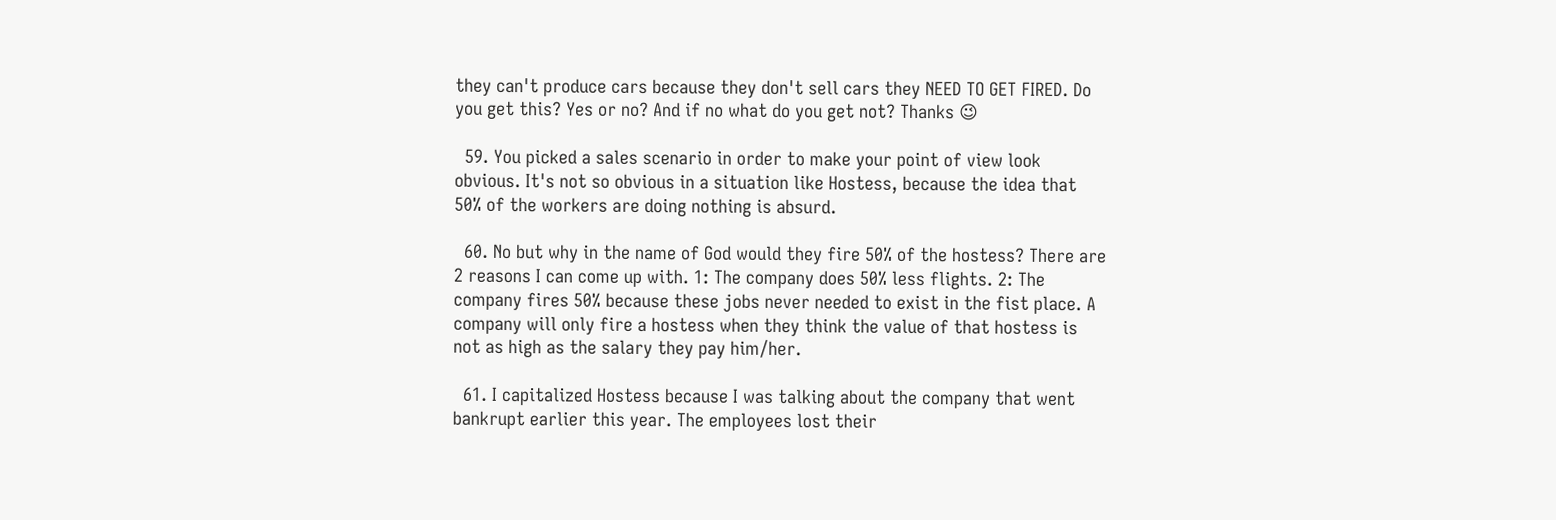they can't produce cars because they don't sell cars they NEED TO GET FIRED. Do you get this? Yes or no? And if no what do you get not? Thanks 😉

  59. You picked a sales scenario in order to make your point of view look obvious. It's not so obvious in a situation like Hostess, because the idea that 50% of the workers are doing nothing is absurd.

  60. No but why in the name of God would they fire 50% of the hostess? There are 2 reasons I can come up with. 1: The company does 50% less flights. 2: The company fires 50% because these jobs never needed to exist in the fist place. A company will only fire a hostess when they think the value of that hostess is not as high as the salary they pay him/her.

  61. I capitalized Hostess because I was talking about the company that went bankrupt earlier this year. The employees lost their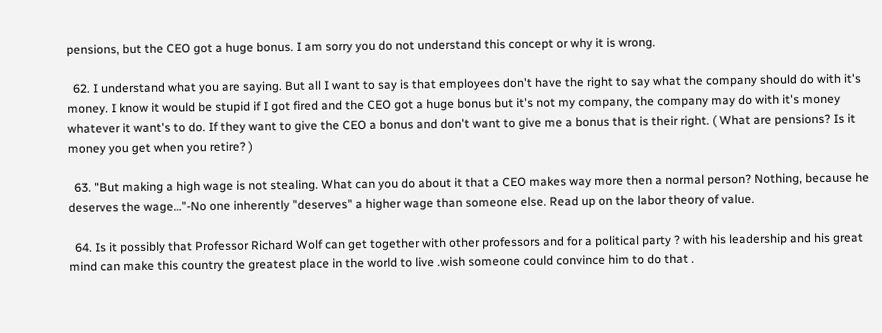pensions, but the CEO got a huge bonus. I am sorry you do not understand this concept or why it is wrong.

  62. I understand what you are saying. But all I want to say is that employees don't have the right to say what the company should do with it's money. I know it would be stupid if I got fired and the CEO got a huge bonus but it's not my company, the company may do with it's money whatever it want's to do. If they want to give the CEO a bonus and don't want to give me a bonus that is their right. ( What are pensions? Is it money you get when you retire? )

  63. "But making a high wage is not stealing. What can you do about it that a CEO makes way more then a normal person? Nothing, because he deserves the wage…"-No one inherently "deserves" a higher wage than someone else. Read up on the labor theory of value.

  64. Is it possibly that Professor Richard Wolf can get together with other professors and for a political party ? with his leadership and his great mind can make this country the greatest place in the world to live .wish someone could convince him to do that .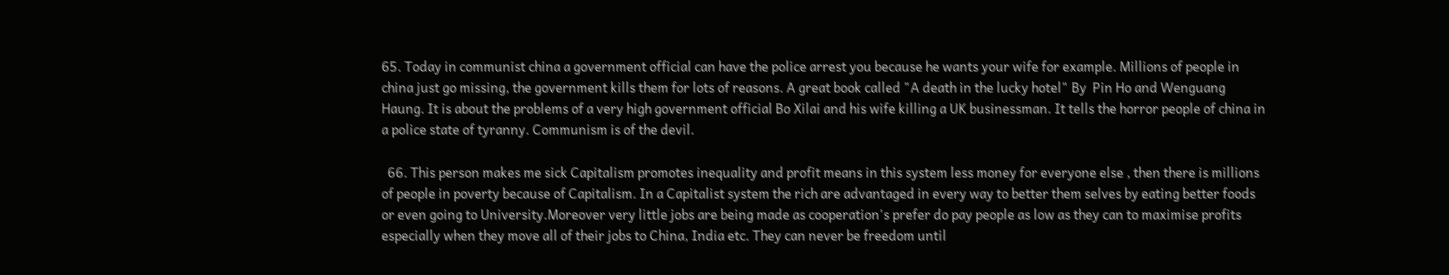65. Today in communist china a government official can have the police arrest you because he wants your wife for example. Millions of people in china just go missing, the government kills them for lots of reasons. A great book called "A death in the lucky hotel" By  Pin Ho and Wenguang Haung. It is about the problems of a very high government official Bo Xilai and his wife killing a UK businessman. It tells the horror people of china in a police state of tyranny. Communism is of the devil.

  66. This person makes me sick Capitalism promotes inequality and profit means in this system less money for everyone else , then there is millions of people in poverty because of Capitalism. In a Capitalist system the rich are advantaged in every way to better them selves by eating better foods or even going to University.Moreover very little jobs are being made as cooperation's prefer do pay people as low as they can to maximise profits especially when they move all of their jobs to China, India etc. They can never be freedom until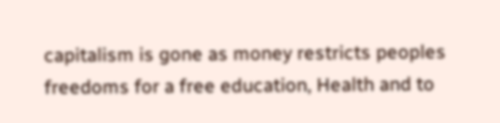capitalism is gone as money restricts peoples freedoms for a free education, Health and to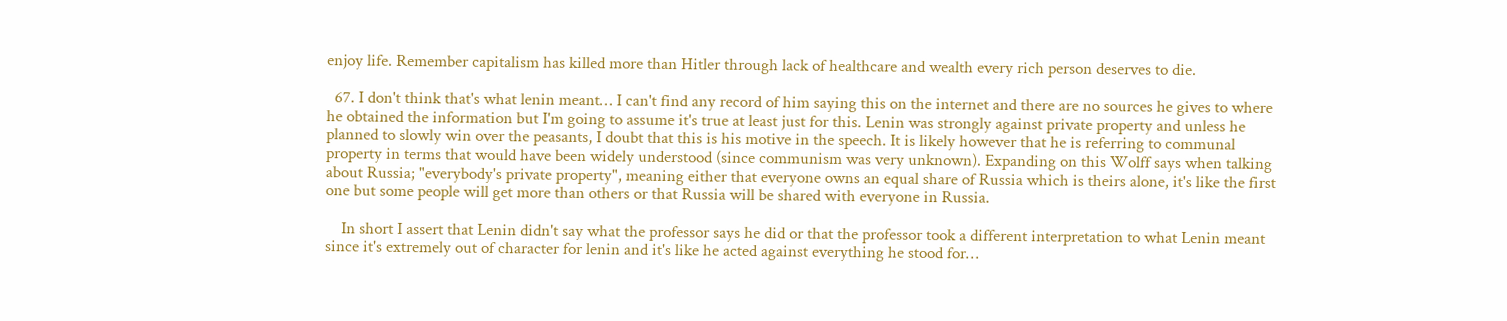enjoy life. Remember capitalism has killed more than Hitler through lack of healthcare and wealth every rich person deserves to die.

  67. I don't think that's what lenin meant… I can't find any record of him saying this on the internet and there are no sources he gives to where he obtained the information but I'm going to assume it's true at least just for this. Lenin was strongly against private property and unless he planned to slowly win over the peasants, I doubt that this is his motive in the speech. It is likely however that he is referring to communal property in terms that would have been widely understood (since communism was very unknown). Expanding on this Wolff says when talking about Russia; "everybody's private property", meaning either that everyone owns an equal share of Russia which is theirs alone, it's like the first one but some people will get more than others or that Russia will be shared with everyone in Russia.

    In short I assert that Lenin didn't say what the professor says he did or that the professor took a different interpretation to what Lenin meant since it's extremely out of character for lenin and it's like he acted against everything he stood for…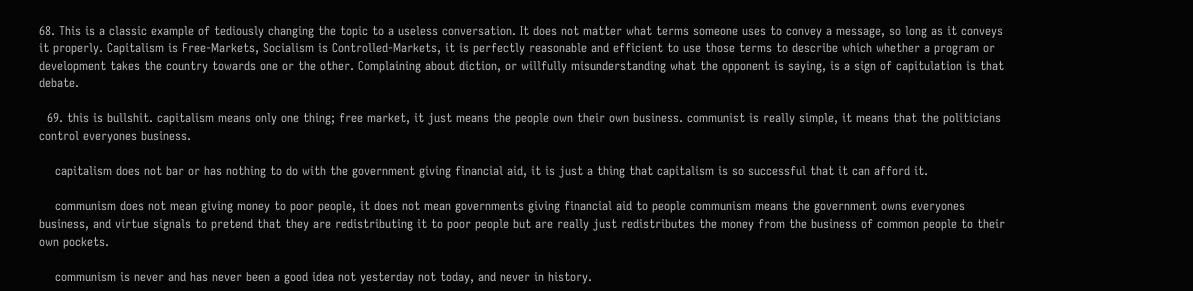68. This is a classic example of tediously changing the topic to a useless conversation. It does not matter what terms someone uses to convey a message, so long as it conveys it properly. Capitalism is Free-Markets, Socialism is Controlled-Markets, it is perfectly reasonable and efficient to use those terms to describe which whether a program or development takes the country towards one or the other. Complaining about diction, or willfully misunderstanding what the opponent is saying, is a sign of capitulation is that debate.

  69. this is bullshit. capitalism means only one thing; free market, it just means the people own their own business. communist is really simple, it means that the politicians control everyones business.

    capitalism does not bar or has nothing to do with the government giving financial aid, it is just a thing that capitalism is so successful that it can afford it.

    communism does not mean giving money to poor people, it does not mean governments giving financial aid to people communism means the government owns everyones business, and virtue signals to pretend that they are redistributing it to poor people but are really just redistributes the money from the business of common people to their own pockets.

    communism is never and has never been a good idea not yesterday not today, and never in history.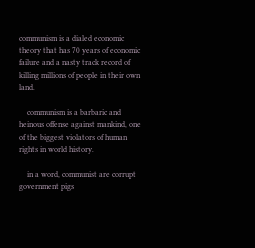communism is a dialed economic theory that has 70 years of economic failure and a nasty track record of killing millions of people in their own land.

    communism is a barbaric and heinous offense against mankind, one of the biggest violators of human rights in world history.

    in a word, communist are corrupt government pigs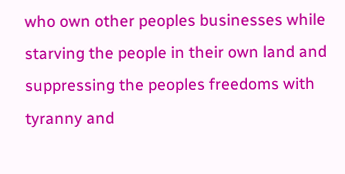who own other peoples businesses while starving the people in their own land and suppressing the peoples freedoms with tyranny and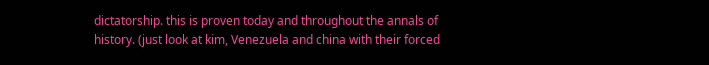dictatorship. this is proven today and throughout the annals of history. (just look at kim, Venezuela and china with their forced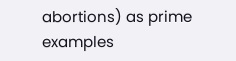abortions) as prime examples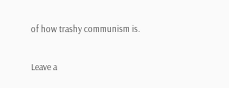of how trashy communism is.

Leave a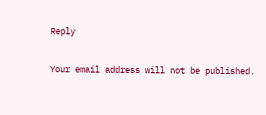Reply

Your email address will not be published.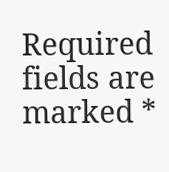Required fields are marked *